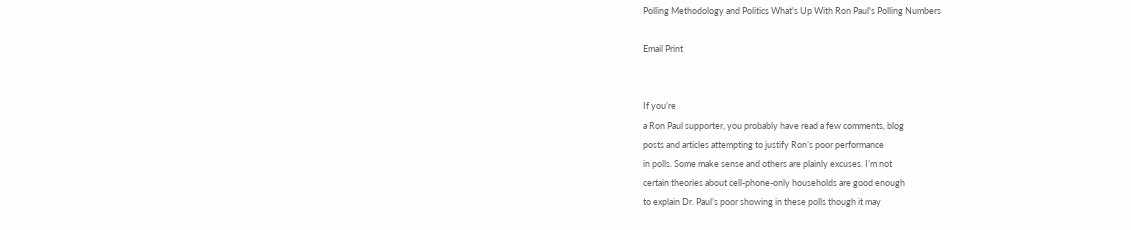Polling Methodology and Politics What's Up With Ron Paul's Polling Numbers

Email Print


If you’re
a Ron Paul supporter, you probably have read a few comments, blog
posts and articles attempting to justify Ron’s poor performance
in polls. Some make sense and others are plainly excuses. I’m not
certain theories about cell-phone-only households are good enough
to explain Dr. Paul’s poor showing in these polls though it may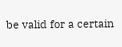be valid for a certain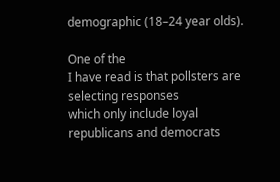demographic (18–24 year olds).

One of the
I have read is that pollsters are selecting responses
which only include loyal republicans and democrats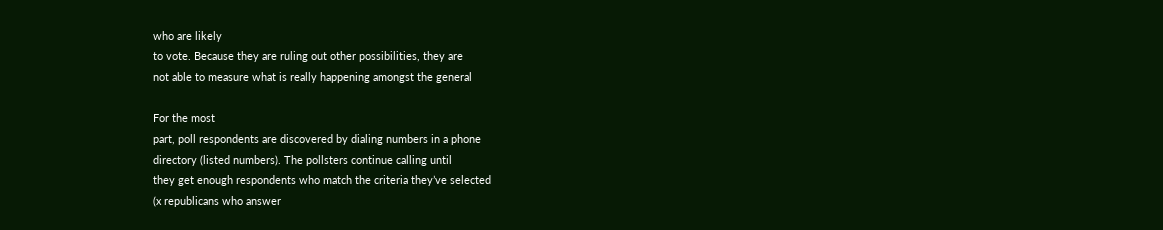who are likely
to vote. Because they are ruling out other possibilities, they are
not able to measure what is really happening amongst the general

For the most
part, poll respondents are discovered by dialing numbers in a phone
directory (listed numbers). The pollsters continue calling until
they get enough respondents who match the criteria they’ve selected
(x republicans who answer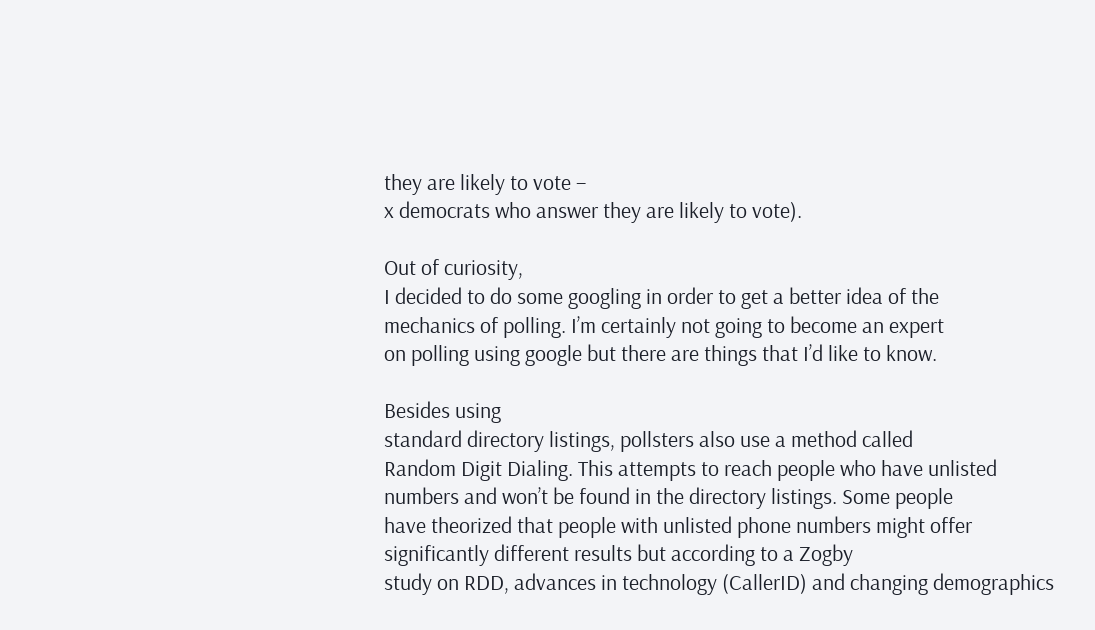they are likely to vote –
x democrats who answer they are likely to vote).

Out of curiosity,
I decided to do some googling in order to get a better idea of the
mechanics of polling. I’m certainly not going to become an expert
on polling using google but there are things that I’d like to know.

Besides using
standard directory listings, pollsters also use a method called
Random Digit Dialing. This attempts to reach people who have unlisted
numbers and won’t be found in the directory listings. Some people
have theorized that people with unlisted phone numbers might offer
significantly different results but according to a Zogby
study on RDD, advances in technology (CallerID) and changing demographics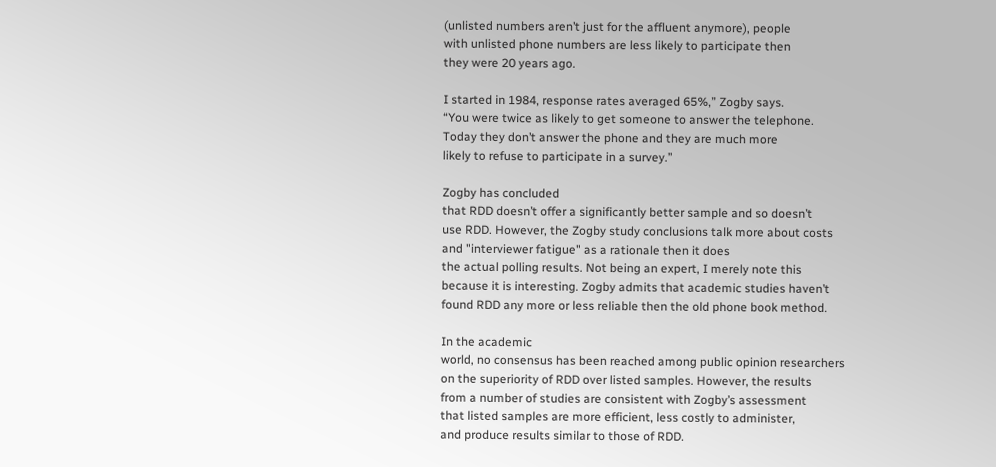(unlisted numbers aren’t just for the affluent anymore), people
with unlisted phone numbers are less likely to participate then
they were 20 years ago.

I started in 1984, response rates averaged 65%,” Zogby says.
“You were twice as likely to get someone to answer the telephone.
Today they don’t answer the phone and they are much more
likely to refuse to participate in a survey.”

Zogby has concluded
that RDD doesn’t offer a significantly better sample and so doesn’t
use RDD. However, the Zogby study conclusions talk more about costs
and "interviewer fatigue" as a rationale then it does
the actual polling results. Not being an expert, I merely note this
because it is interesting. Zogby admits that academic studies haven’t
found RDD any more or less reliable then the old phone book method.

In the academic
world, no consensus has been reached among public opinion researchers
on the superiority of RDD over listed samples. However, the results
from a number of studies are consistent with Zogby’s assessment
that listed samples are more efficient, less costly to administer,
and produce results similar to those of RDD.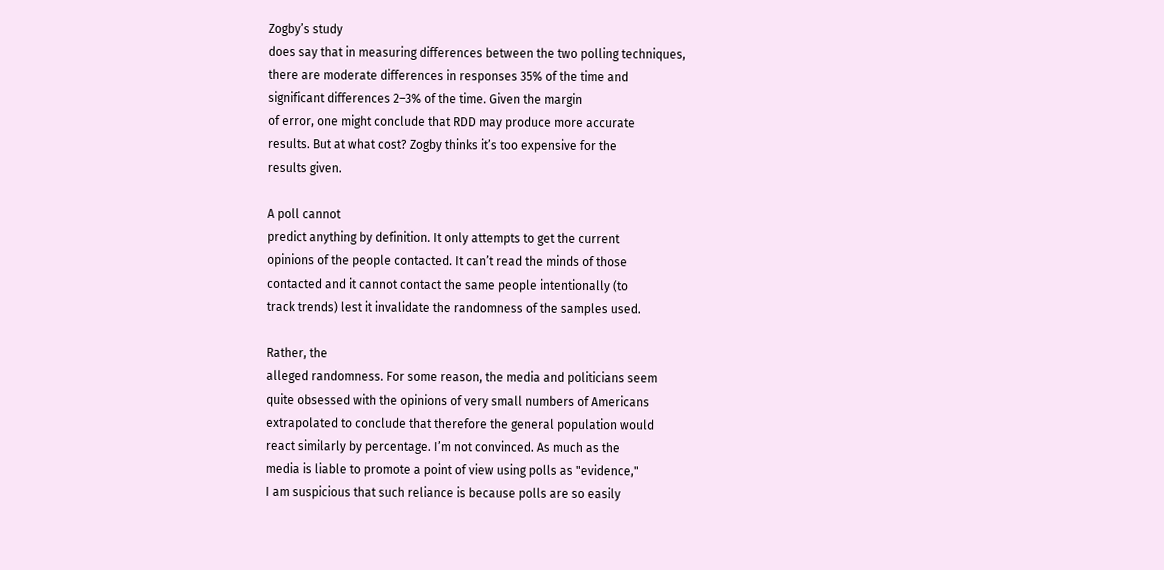Zogby’s study
does say that in measuring differences between the two polling techniques,
there are moderate differences in responses 35% of the time and
significant differences 2–3% of the time. Given the margin
of error, one might conclude that RDD may produce more accurate
results. But at what cost? Zogby thinks it’s too expensive for the
results given.

A poll cannot
predict anything by definition. It only attempts to get the current
opinions of the people contacted. It can’t read the minds of those
contacted and it cannot contact the same people intentionally (to
track trends) lest it invalidate the randomness of the samples used.

Rather, the
alleged randomness. For some reason, the media and politicians seem
quite obsessed with the opinions of very small numbers of Americans
extrapolated to conclude that therefore the general population would
react similarly by percentage. I’m not convinced. As much as the
media is liable to promote a point of view using polls as "evidence,"
I am suspicious that such reliance is because polls are so easily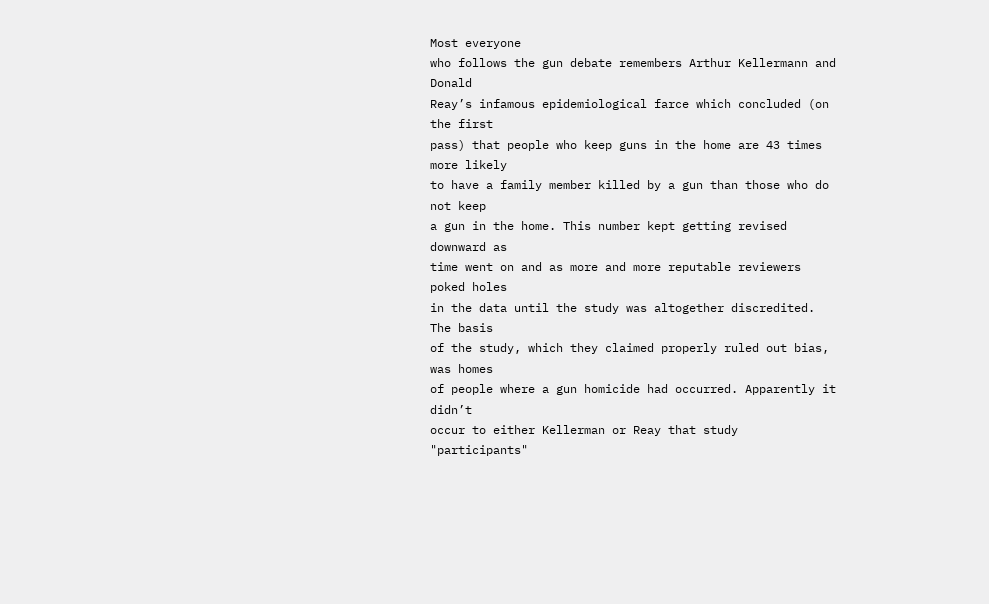Most everyone
who follows the gun debate remembers Arthur Kellermann and Donald
Reay’s infamous epidemiological farce which concluded (on the first
pass) that people who keep guns in the home are 43 times more likely
to have a family member killed by a gun than those who do not keep
a gun in the home. This number kept getting revised downward as
time went on and as more and more reputable reviewers poked holes
in the data until the study was altogether discredited. The basis
of the study, which they claimed properly ruled out bias, was homes
of people where a gun homicide had occurred. Apparently it didn’t
occur to either Kellerman or Reay that study "participants"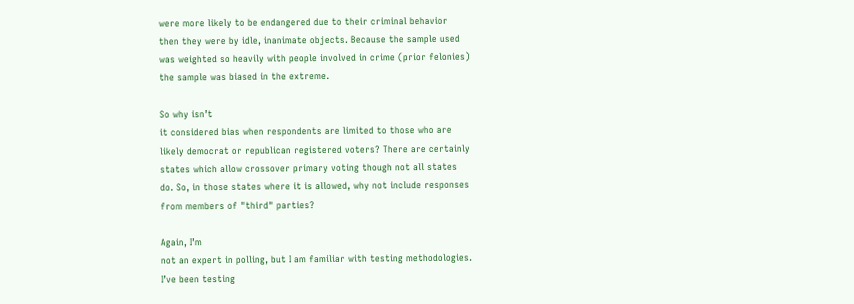were more likely to be endangered due to their criminal behavior
then they were by idle, inanimate objects. Because the sample used
was weighted so heavily with people involved in crime (prior felonies)
the sample was biased in the extreme.

So why isn’t
it considered bias when respondents are limited to those who are
likely democrat or republican registered voters? There are certainly
states which allow crossover primary voting though not all states
do. So, in those states where it is allowed, why not include responses
from members of "third" parties?

Again, I’m
not an expert in polling, but I am familiar with testing methodologies.
I’ve been testing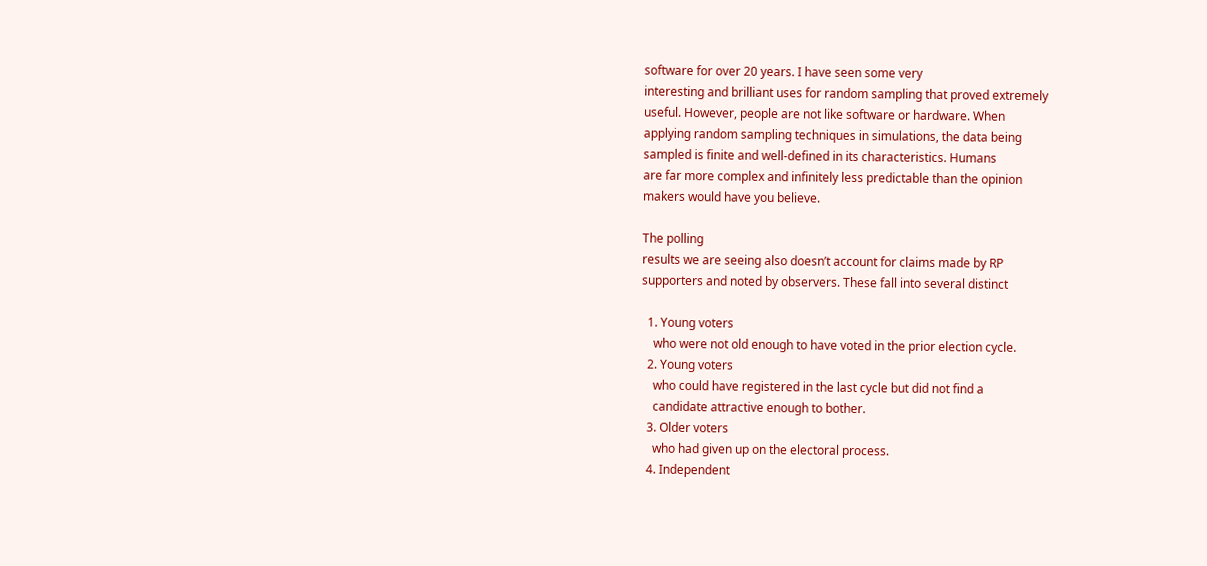software for over 20 years. I have seen some very
interesting and brilliant uses for random sampling that proved extremely
useful. However, people are not like software or hardware. When
applying random sampling techniques in simulations, the data being
sampled is finite and well-defined in its characteristics. Humans
are far more complex and infinitely less predictable than the opinion
makers would have you believe.

The polling
results we are seeing also doesn’t account for claims made by RP
supporters and noted by observers. These fall into several distinct

  1. Young voters
    who were not old enough to have voted in the prior election cycle.
  2. Young voters
    who could have registered in the last cycle but did not find a
    candidate attractive enough to bother.
  3. Older voters
    who had given up on the electoral process.
  4. Independent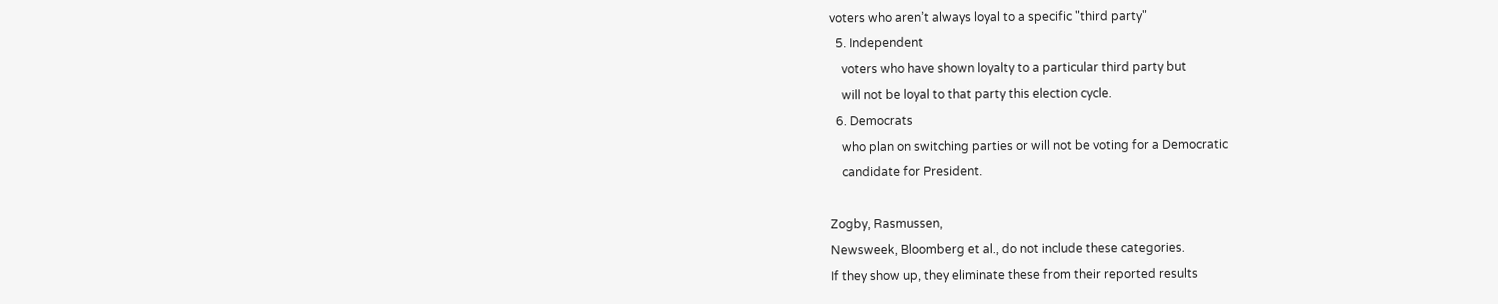voters who aren’t always loyal to a specific "third party"
  5. Independent
    voters who have shown loyalty to a particular third party but
    will not be loyal to that party this election cycle.
  6. Democrats
    who plan on switching parties or will not be voting for a Democratic
    candidate for President.

Zogby, Rasmussen,
Newsweek, Bloomberg et al., do not include these categories.
If they show up, they eliminate these from their reported results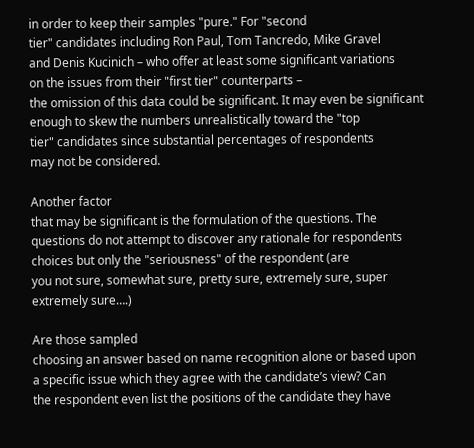in order to keep their samples "pure." For "second
tier" candidates including Ron Paul, Tom Tancredo, Mike Gravel
and Denis Kucinich – who offer at least some significant variations
on the issues from their "first tier" counterparts –
the omission of this data could be significant. It may even be significant
enough to skew the numbers unrealistically toward the "top
tier" candidates since substantial percentages of respondents
may not be considered.

Another factor
that may be significant is the formulation of the questions. The
questions do not attempt to discover any rationale for respondents
choices but only the "seriousness" of the respondent (are
you not sure, somewhat sure, pretty sure, extremely sure, super
extremely sure….)

Are those sampled
choosing an answer based on name recognition alone or based upon
a specific issue which they agree with the candidate’s view? Can
the respondent even list the positions of the candidate they have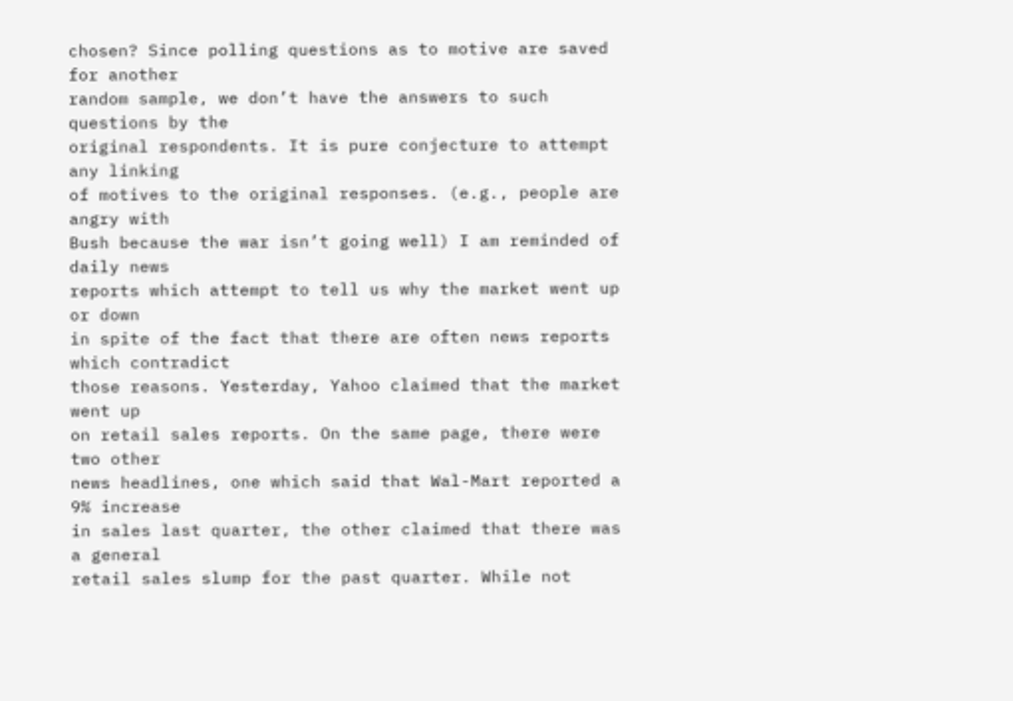chosen? Since polling questions as to motive are saved for another
random sample, we don’t have the answers to such questions by the
original respondents. It is pure conjecture to attempt any linking
of motives to the original responses. (e.g., people are angry with
Bush because the war isn’t going well) I am reminded of daily news
reports which attempt to tell us why the market went up or down
in spite of the fact that there are often news reports which contradict
those reasons. Yesterday, Yahoo claimed that the market went up
on retail sales reports. On the same page, there were two other
news headlines, one which said that Wal-Mart reported a 9% increase
in sales last quarter, the other claimed that there was a general
retail sales slump for the past quarter. While not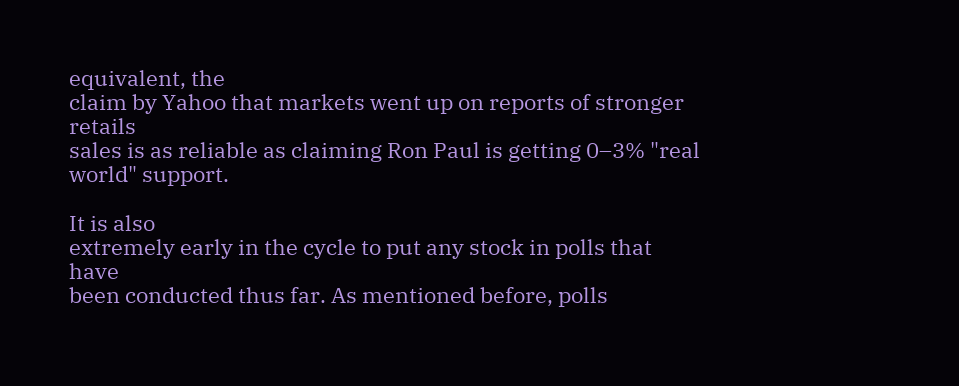equivalent, the
claim by Yahoo that markets went up on reports of stronger retails
sales is as reliable as claiming Ron Paul is getting 0–3% "real
world" support.

It is also
extremely early in the cycle to put any stock in polls that have
been conducted thus far. As mentioned before, polls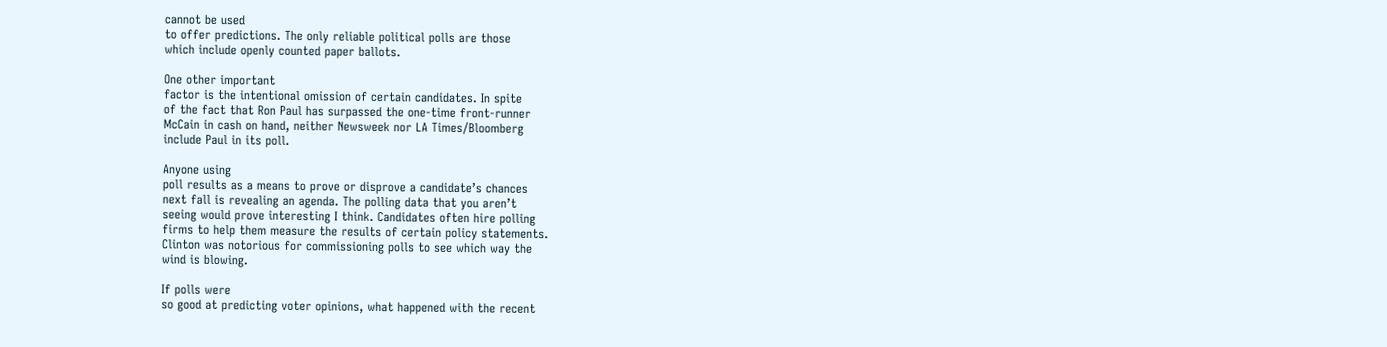cannot be used
to offer predictions. The only reliable political polls are those
which include openly counted paper ballots.

One other important
factor is the intentional omission of certain candidates. In spite
of the fact that Ron Paul has surpassed the one-time front-runner
McCain in cash on hand, neither Newsweek nor LA Times/Bloomberg
include Paul in its poll.

Anyone using
poll results as a means to prove or disprove a candidate’s chances
next fall is revealing an agenda. The polling data that you aren’t
seeing would prove interesting I think. Candidates often hire polling
firms to help them measure the results of certain policy statements.
Clinton was notorious for commissioning polls to see which way the
wind is blowing.

If polls were
so good at predicting voter opinions, what happened with the recent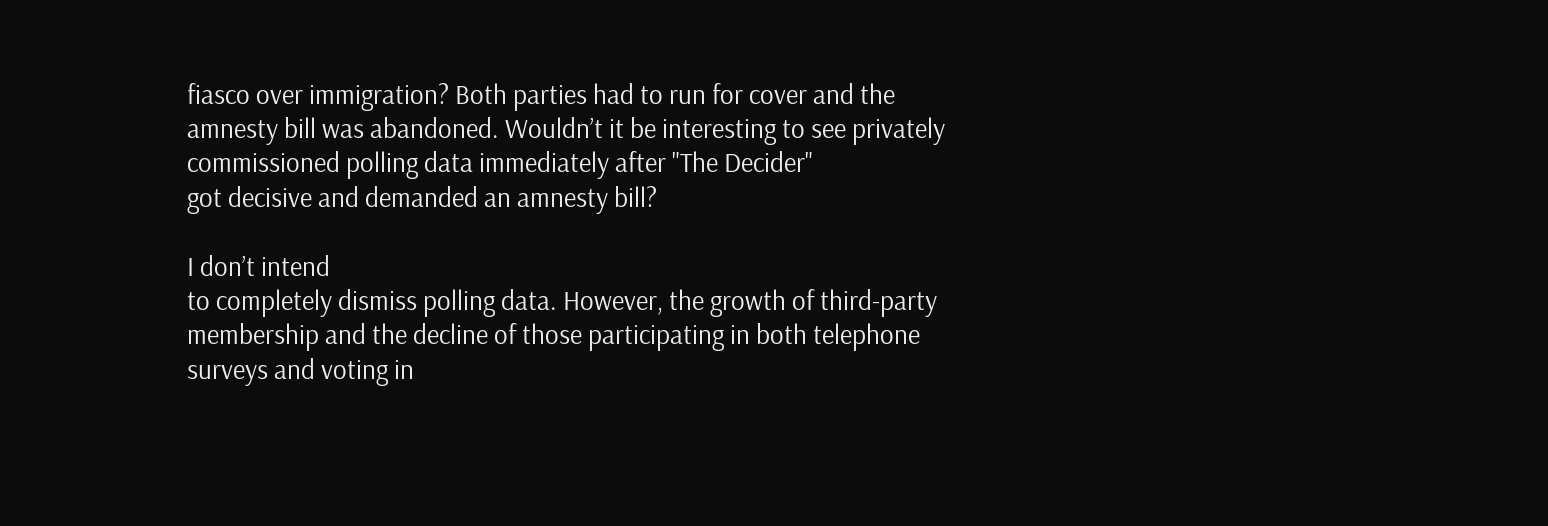fiasco over immigration? Both parties had to run for cover and the
amnesty bill was abandoned. Wouldn’t it be interesting to see privately
commissioned polling data immediately after "The Decider"
got decisive and demanded an amnesty bill?

I don’t intend
to completely dismiss polling data. However, the growth of third-party
membership and the decline of those participating in both telephone
surveys and voting in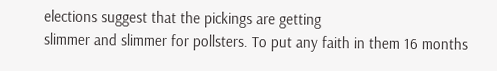elections suggest that the pickings are getting
slimmer and slimmer for pollsters. To put any faith in them 16 months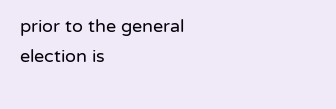prior to the general election is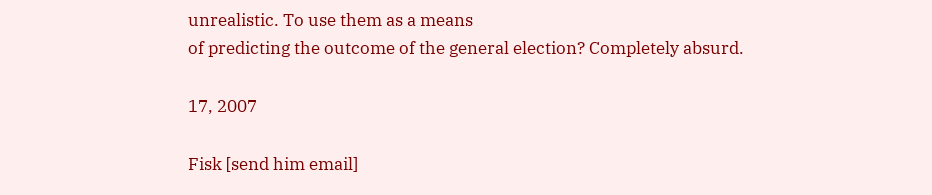unrealistic. To use them as a means
of predicting the outcome of the general election? Completely absurd.

17, 2007

Fisk [send him email]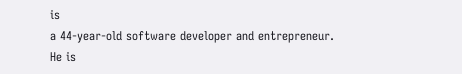is
a 44-year-old software developer and entrepreneur. He is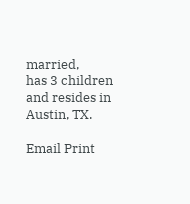married,
has 3 children and resides in Austin, TX.

Email Print